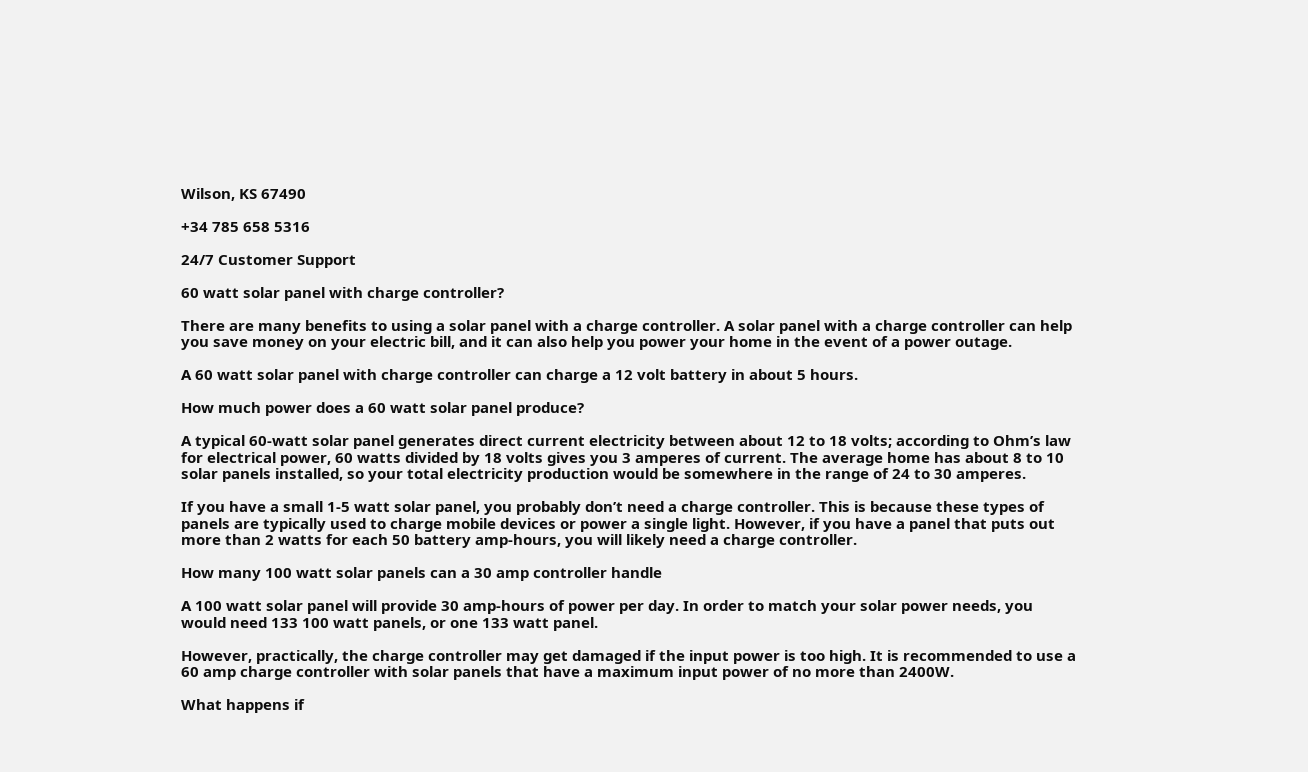Wilson, KS 67490

+34 785 658 5316

24/7 Customer Support

60 watt solar panel with charge controller?

There are many benefits to using a solar panel with a charge controller. A solar panel with a charge controller can help you save money on your electric bill, and it can also help you power your home in the event of a power outage.

A 60 watt solar panel with charge controller can charge a 12 volt battery in about 5 hours.

How much power does a 60 watt solar panel produce?

A typical 60-watt solar panel generates direct current electricity between about 12 to 18 volts; according to Ohm’s law for electrical power, 60 watts divided by 18 volts gives you 3 amperes of current. The average home has about 8 to 10 solar panels installed, so your total electricity production would be somewhere in the range of 24 to 30 amperes.

If you have a small 1-5 watt solar panel, you probably don’t need a charge controller. This is because these types of panels are typically used to charge mobile devices or power a single light. However, if you have a panel that puts out more than 2 watts for each 50 battery amp-hours, you will likely need a charge controller.

How many 100 watt solar panels can a 30 amp controller handle

A 100 watt solar panel will provide 30 amp-hours of power per day. In order to match your solar power needs, you would need 133 100 watt panels, or one 133 watt panel.

However, practically, the charge controller may get damaged if the input power is too high. It is recommended to use a 60 amp charge controller with solar panels that have a maximum input power of no more than 2400W.

What happens if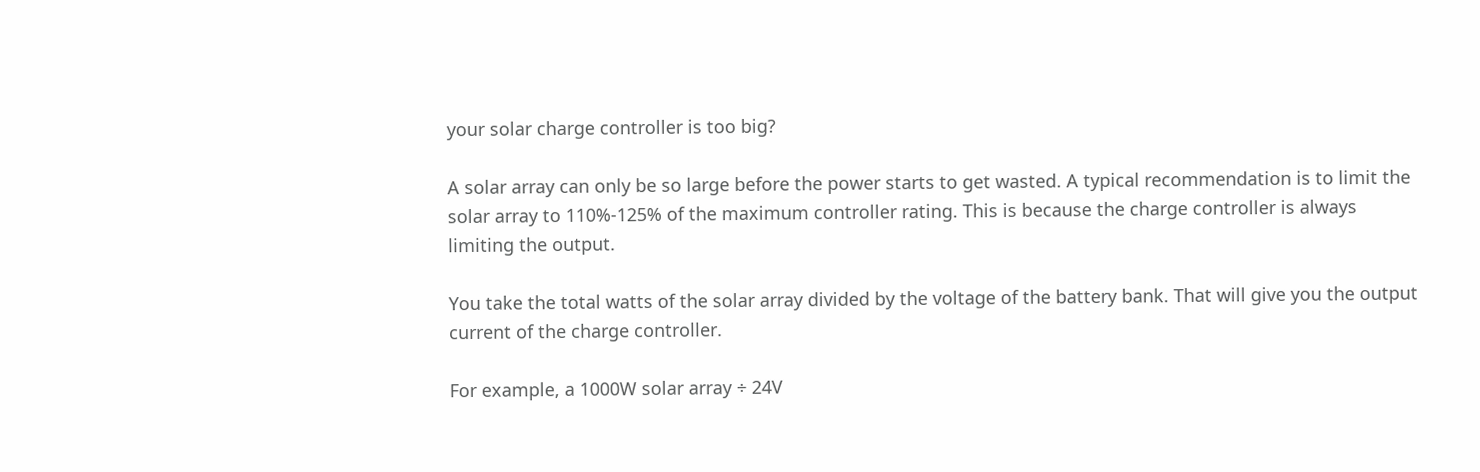your solar charge controller is too big?

A solar array can only be so large before the power starts to get wasted. A typical recommendation is to limit the solar array to 110%-125% of the maximum controller rating. This is because the charge controller is always limiting the output.

You take the total watts of the solar array divided by the voltage of the battery bank. That will give you the output current of the charge controller.

For example, a 1000W solar array ÷ 24V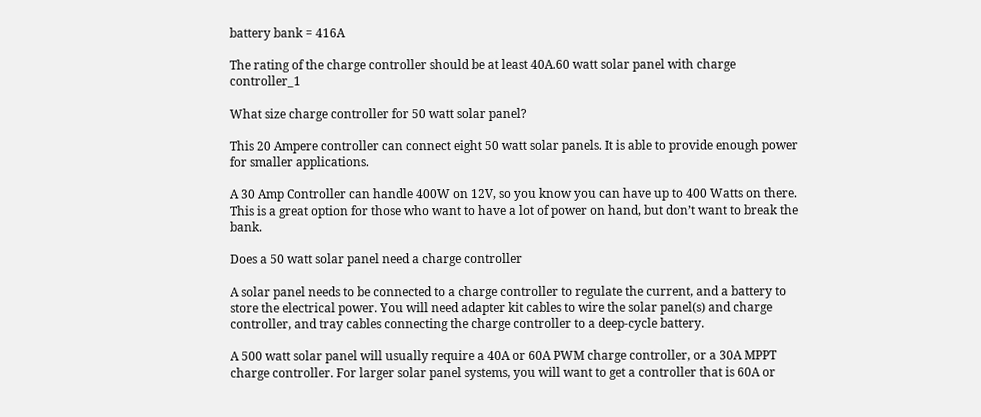battery bank = 416A

The rating of the charge controller should be at least 40A.60 watt solar panel with charge controller_1

What size charge controller for 50 watt solar panel?

This 20 Ampere controller can connect eight 50 watt solar panels. It is able to provide enough power for smaller applications.

A 30 Amp Controller can handle 400W on 12V, so you know you can have up to 400 Watts on there. This is a great option for those who want to have a lot of power on hand, but don’t want to break the bank.

Does a 50 watt solar panel need a charge controller

A solar panel needs to be connected to a charge controller to regulate the current, and a battery to store the electrical power. You will need adapter kit cables to wire the solar panel(s) and charge controller, and tray cables connecting the charge controller to a deep-cycle battery.

A 500 watt solar panel will usually require a 40A or 60A PWM charge controller, or a 30A MPPT charge controller. For larger solar panel systems, you will want to get a controller that is 60A or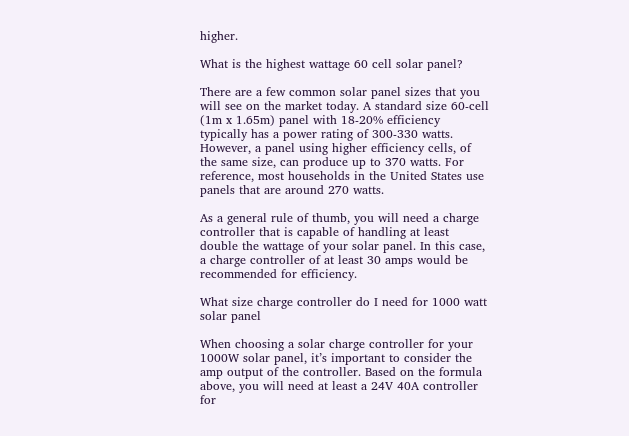higher.

What is the highest wattage 60 cell solar panel?

There are a few common solar panel sizes that you will see on the market today. A standard size 60-cell (1m x 1.65m) panel with 18-20% efficiency typically has a power rating of 300-330 watts. However, a panel using higher efficiency cells, of the same size, can produce up to 370 watts. For reference, most households in the United States use panels that are around 270 watts.

As a general rule of thumb, you will need a charge controller that is capable of handling at least double the wattage of your solar panel. In this case, a charge controller of at least 30 amps would be recommended for efficiency.

What size charge controller do I need for 1000 watt solar panel

When choosing a solar charge controller for your 1000W solar panel, it’s important to consider the amp output of the controller. Based on the formula above, you will need at least a 24V 40A controller for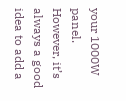your 1000W panel. However, it’s always a good idea to add a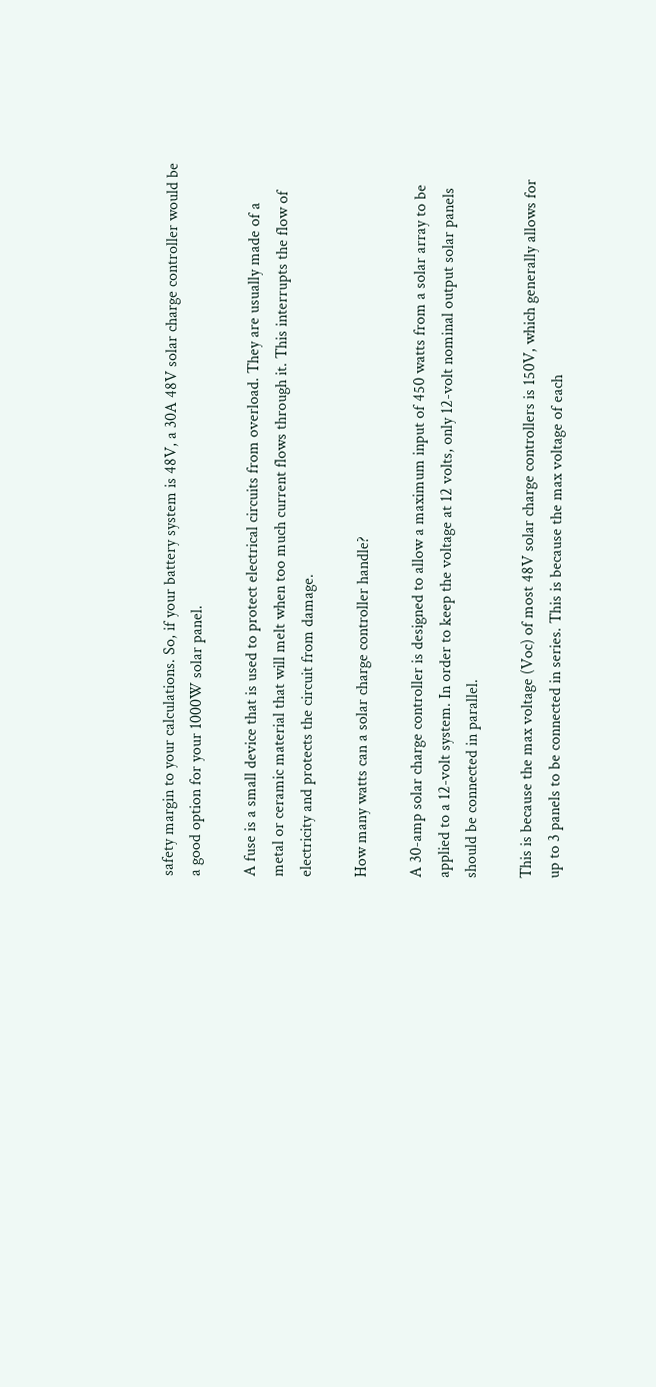safety margin to your calculations. So, if your battery system is 48V, a 30A 48V solar charge controller would be a good option for your 1000W solar panel.

A fuse is a small device that is used to protect electrical circuits from overload. They are usually made of a metal or ceramic material that will melt when too much current flows through it. This interrupts the flow of electricity and protects the circuit from damage.

How many watts can a solar charge controller handle?

A 30-amp solar charge controller is designed to allow a maximum input of 450 watts from a solar array to be applied to a 12-volt system. In order to keep the voltage at 12 volts, only 12-volt nominal output solar panels should be connected in parallel.

This is because the max voltage (Voc) of most 48V solar charge controllers is 150V, which generally allows for up to 3 panels to be connected in series. This is because the max voltage of each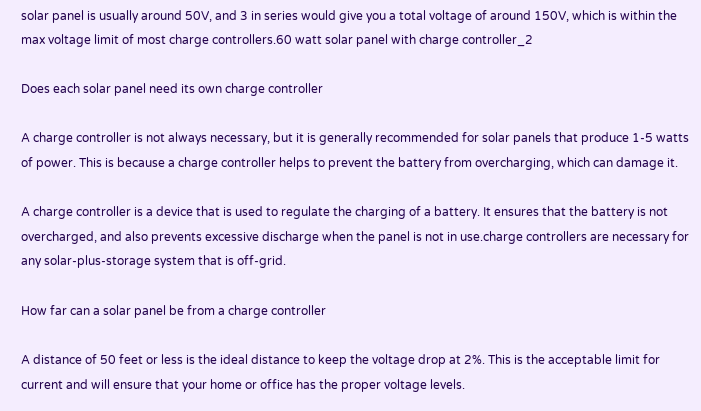solar panel is usually around 50V, and 3 in series would give you a total voltage of around 150V, which is within the max voltage limit of most charge controllers.60 watt solar panel with charge controller_2

Does each solar panel need its own charge controller

A charge controller is not always necessary, but it is generally recommended for solar panels that produce 1-5 watts of power. This is because a charge controller helps to prevent the battery from overcharging, which can damage it.

A charge controller is a device that is used to regulate the charging of a battery. It ensures that the battery is not overcharged, and also prevents excessive discharge when the panel is not in use.charge controllers are necessary for any solar-plus-storage system that is off-grid.

How far can a solar panel be from a charge controller

A distance of 50 feet or less is the ideal distance to keep the voltage drop at 2%. This is the acceptable limit for current and will ensure that your home or office has the proper voltage levels.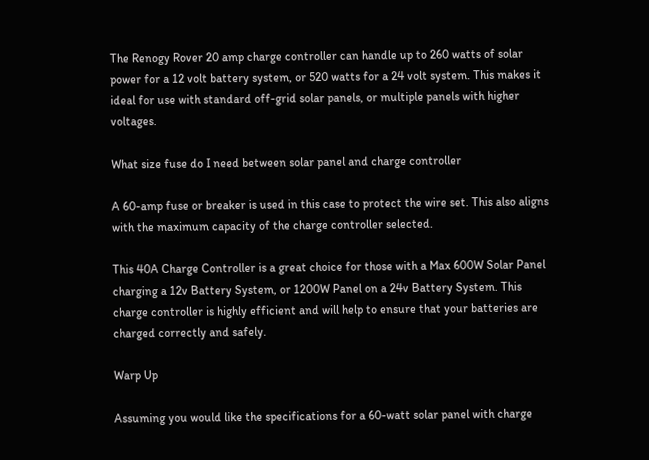The Renogy Rover 20 amp charge controller can handle up to 260 watts of solar power for a 12 volt battery system, or 520 watts for a 24 volt system. This makes it ideal for use with standard off-grid solar panels, or multiple panels with higher voltages.

What size fuse do I need between solar panel and charge controller

A 60-amp fuse or breaker is used in this case to protect the wire set. This also aligns with the maximum capacity of the charge controller selected.

This 40A Charge Controller is a great choice for those with a Max 600W Solar Panel charging a 12v Battery System, or 1200W Panel on a 24v Battery System. This charge controller is highly efficient and will help to ensure that your batteries are charged correctly and safely.

Warp Up

Assuming you would like the specifications for a 60-watt solar panel with charge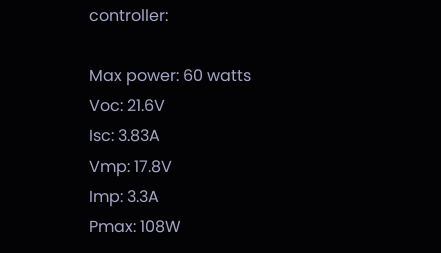controller:

Max power: 60 watts
Voc: 21.6V
Isc: 3.83A
Vmp: 17.8V
Imp: 3.3A
Pmax: 108W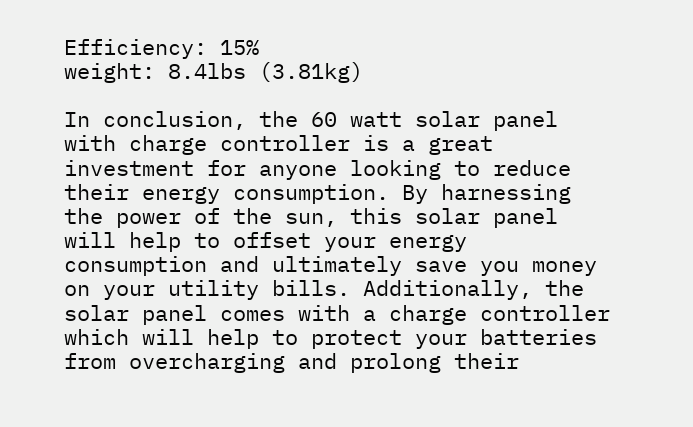Efficiency: 15%
weight: 8.4lbs (3.81kg)

In conclusion, the 60 watt solar panel with charge controller is a great investment for anyone looking to reduce their energy consumption. By harnessing the power of the sun, this solar panel will help to offset your energy consumption and ultimately save you money on your utility bills. Additionally, the solar panel comes with a charge controller which will help to protect your batteries from overcharging and prolong their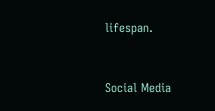lifespan.



Social Media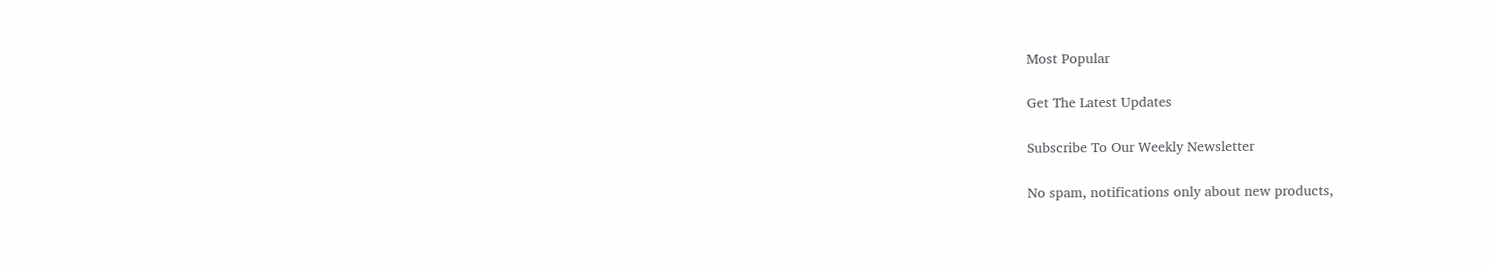Most Popular

Get The Latest Updates

Subscribe To Our Weekly Newsletter

No spam, notifications only about new products,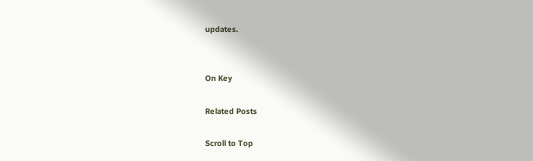updates.


On Key

Related Posts

Scroll to Top